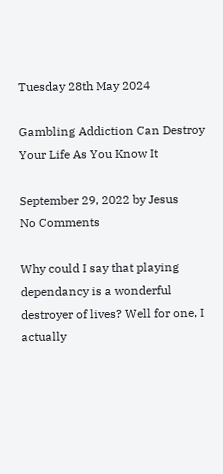Tuesday 28th May 2024

Gambling Addiction Can Destroy Your Life As You Know It

September 29, 2022 by Jesus
No Comments

Why could I say that playing dependancy is a wonderful destroyer of lives? Well for one, I actually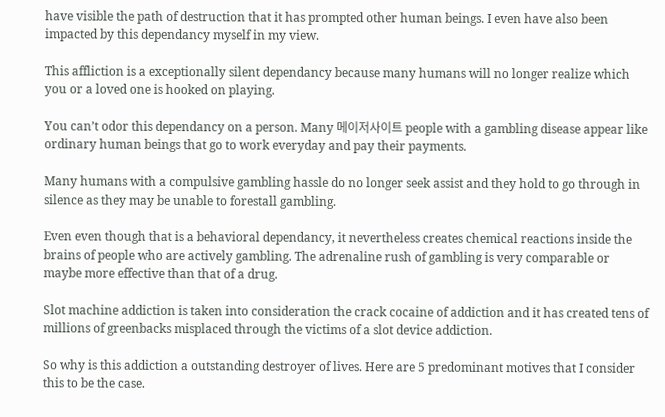have visible the path of destruction that it has prompted other human beings. I even have also been impacted by this dependancy myself in my view.

This affliction is a exceptionally silent dependancy because many humans will no longer realize which you or a loved one is hooked on playing.

You can’t odor this dependancy on a person. Many 메이저사이트 people with a gambling disease appear like ordinary human beings that go to work everyday and pay their payments.

Many humans with a compulsive gambling hassle do no longer seek assist and they hold to go through in silence as they may be unable to forestall gambling.

Even even though that is a behavioral dependancy, it nevertheless creates chemical reactions inside the brains of people who are actively gambling. The adrenaline rush of gambling is very comparable or maybe more effective than that of a drug.

Slot machine addiction is taken into consideration the crack cocaine of addiction and it has created tens of millions of greenbacks misplaced through the victims of a slot device addiction.

So why is this addiction a outstanding destroyer of lives. Here are 5 predominant motives that I consider this to be the case.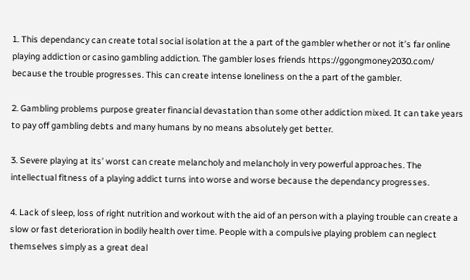1. This dependancy can create total social isolation at the a part of the gambler whether or not it’s far online playing addiction or casino gambling addiction. The gambler loses friends https://ggongmoney2030.com/ because the trouble progresses. This can create intense loneliness on the a part of the gambler.

2. Gambling problems purpose greater financial devastation than some other addiction mixed. It can take years to pay off gambling debts and many humans by no means absolutely get better.

3. Severe playing at its’ worst can create melancholy and melancholy in very powerful approaches. The intellectual fitness of a playing addict turns into worse and worse because the dependancy progresses.

4. Lack of sleep, loss of right nutrition and workout with the aid of an person with a playing trouble can create a slow or fast deterioration in bodily health over time. People with a compulsive playing problem can neglect themselves simply as a great deal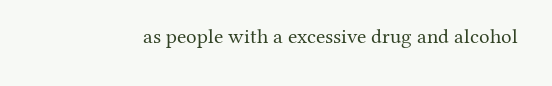as people with a excessive drug and alcohol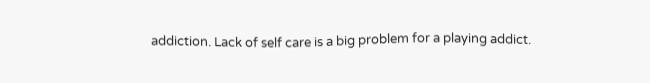addiction. Lack of self care is a big problem for a playing addict.